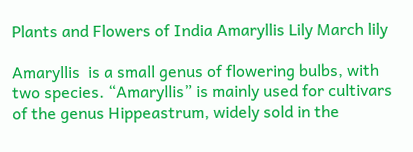Plants and Flowers of India Amaryllis Lily March lily

Amaryllis  is a small genus of flowering bulbs, with two species. “Amaryllis” is mainly used for cultivars of the genus Hippeastrum, widely sold in the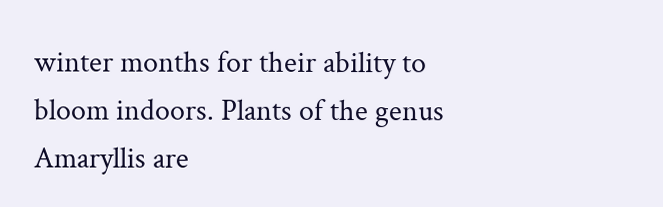winter months for their ability to bloom indoors. Plants of the genus Amaryllis are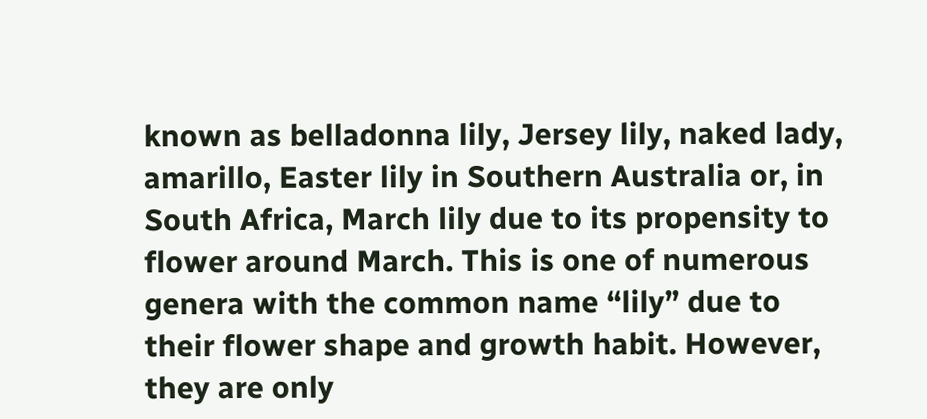known as belladonna lily, Jersey lily, naked lady, amarillo, Easter lily in Southern Australia or, in South Africa, March lily due to its propensity to flower around March. This is one of numerous genera with the common name “lily” due to their flower shape and growth habit. However, they are only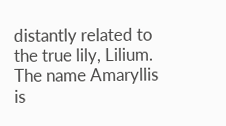distantly related to the true lily, Lilium. The name Amaryllis is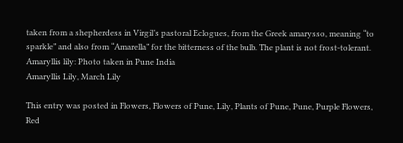taken from a shepherdess in Virgil’s pastoral Eclogues, from the Greek amarysso, meaning “to sparkle” and also from “Amarella” for the bitterness of the bulb. The plant is not frost-tolerant. Amaryllis lily: Photo taken in Pune India
Amaryllis Lily, March Lily

This entry was posted in Flowers, Flowers of Pune, Lily, Plants of Pune, Pune, Purple Flowers, Red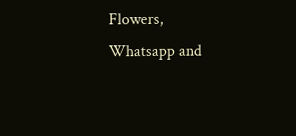Flowers, Whatsapp and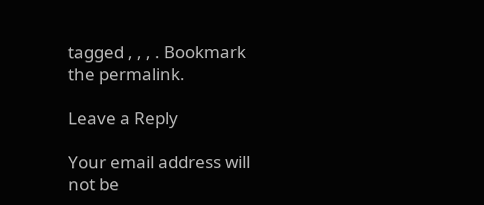tagged , , , . Bookmark the permalink.

Leave a Reply

Your email address will not be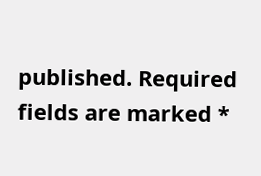published. Required fields are marked *